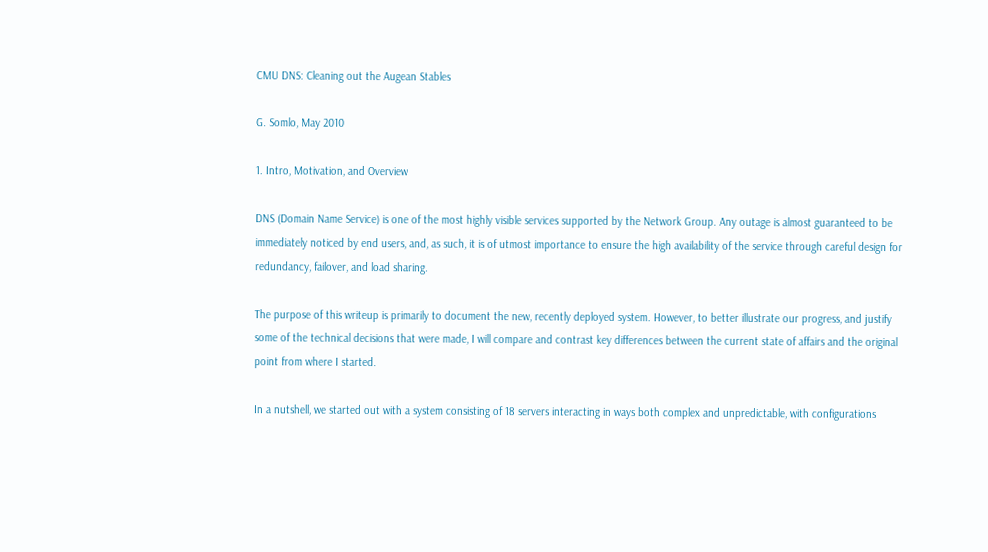CMU DNS: Cleaning out the Augean Stables

G. Somlo, May 2010

1. Intro, Motivation, and Overview

DNS (Domain Name Service) is one of the most highly visible services supported by the Network Group. Any outage is almost guaranteed to be immediately noticed by end users, and, as such, it is of utmost importance to ensure the high availability of the service through careful design for redundancy, failover, and load sharing.

The purpose of this writeup is primarily to document the new, recently deployed system. However, to better illustrate our progress, and justify some of the technical decisions that were made, I will compare and contrast key differences between the current state of affairs and the original point from where I started.

In a nutshell, we started out with a system consisting of 18 servers interacting in ways both complex and unpredictable, with configurations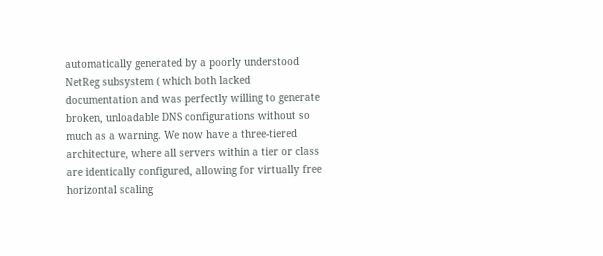automatically generated by a poorly understood NetReg subsystem ( which both lacked documentation and was perfectly willing to generate broken, unloadable DNS configurations without so much as a warning. We now have a three-tiered architecture, where all servers within a tier or class are identically configured, allowing for virtually free horizontal scaling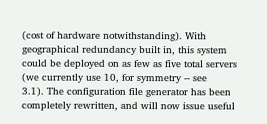(cost of hardware notwithstanding). With geographical redundancy built in, this system could be deployed on as few as five total servers (we currently use 10, for symmetry -- see
3.1). The configuration file generator has been completely rewritten, and will now issue useful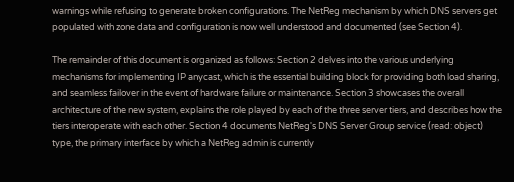warnings while refusing to generate broken configurations. The NetReg mechanism by which DNS servers get populated with zone data and configuration is now well understood and documented (see Section 4).

The remainder of this document is organized as follows: Section 2 delves into the various underlying mechanisms for implementing IP anycast, which is the essential building block for providing both load sharing, and seamless failover in the event of hardware failure or maintenance. Section 3 showcases the overall architecture of the new system, explains the role played by each of the three server tiers, and describes how the tiers interoperate with each other. Section 4 documents NetReg's DNS Server Group service (read: object) type, the primary interface by which a NetReg admin is currently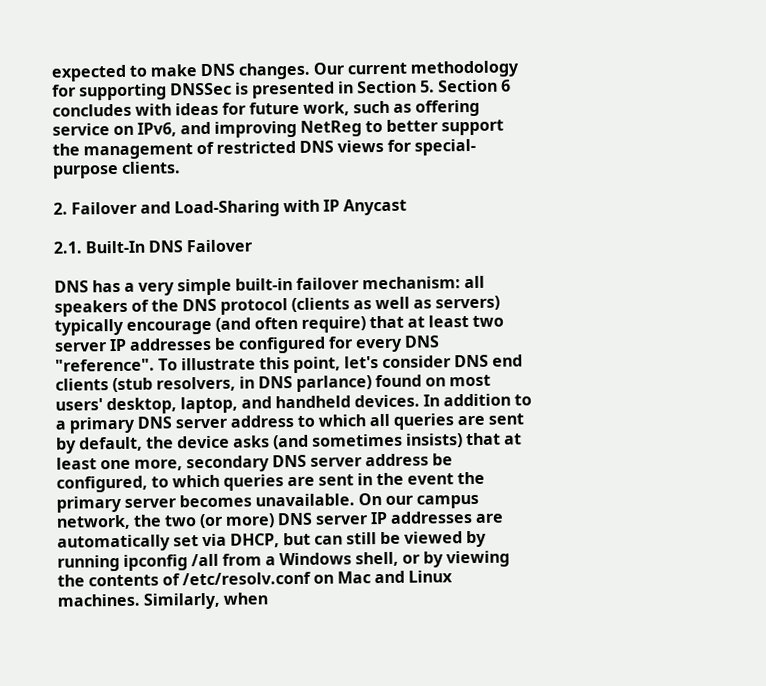expected to make DNS changes. Our current methodology for supporting DNSSec is presented in Section 5. Section 6 concludes with ideas for future work, such as offering service on IPv6, and improving NetReg to better support the management of restricted DNS views for special-purpose clients.

2. Failover and Load-Sharing with IP Anycast

2.1. Built-In DNS Failover

DNS has a very simple built-in failover mechanism: all speakers of the DNS protocol (clients as well as servers) typically encourage (and often require) that at least two server IP addresses be configured for every DNS "reference". To illustrate this point, let's consider DNS end clients (stub resolvers, in DNS parlance) found on most users' desktop, laptop, and handheld devices. In addition to a primary DNS server address to which all queries are sent by default, the device asks (and sometimes insists) that at least one more, secondary DNS server address be configured, to which queries are sent in the event the primary server becomes unavailable. On our campus network, the two (or more) DNS server IP addresses are automatically set via DHCP, but can still be viewed by running ipconfig /all from a Windows shell, or by viewing the contents of /etc/resolv.conf on Mac and Linux machines. Similarly, when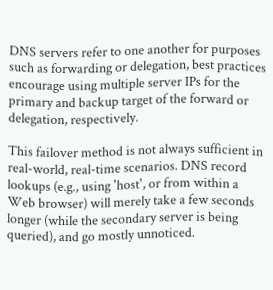DNS servers refer to one another for purposes such as forwarding or delegation, best practices encourage using multiple server IPs for the primary and backup target of the forward or delegation, respectively.

This failover method is not always sufficient in real-world, real-time scenarios. DNS record lookups (e.g., using 'host', or from within a Web browser) will merely take a few seconds longer (while the secondary server is being queried), and go mostly unnoticed.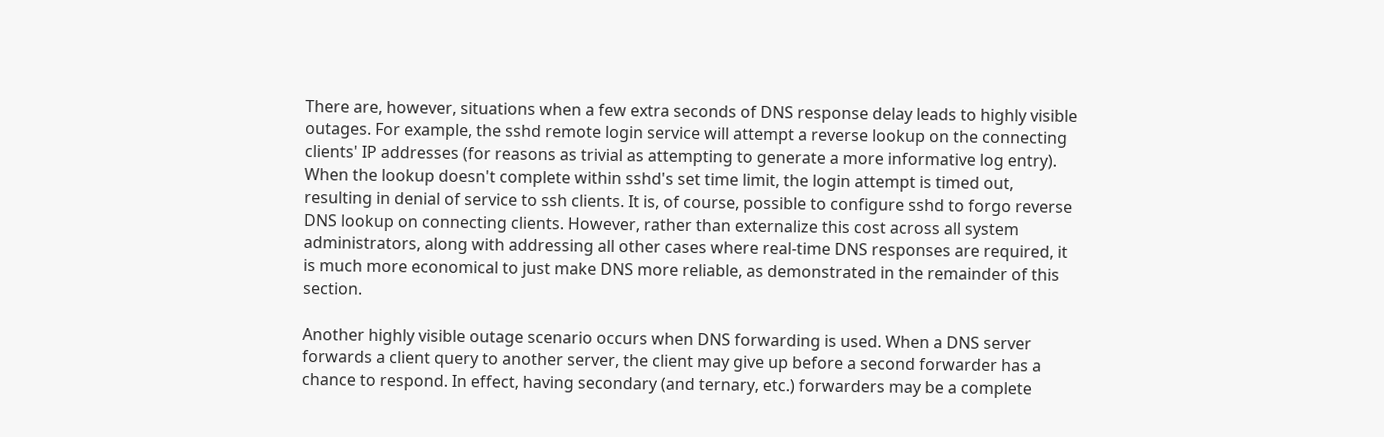There are, however, situations when a few extra seconds of DNS response delay leads to highly visible outages. For example, the sshd remote login service will attempt a reverse lookup on the connecting clients' IP addresses (for reasons as trivial as attempting to generate a more informative log entry). When the lookup doesn't complete within sshd's set time limit, the login attempt is timed out, resulting in denial of service to ssh clients. It is, of course, possible to configure sshd to forgo reverse DNS lookup on connecting clients. However, rather than externalize this cost across all system administrators, along with addressing all other cases where real-time DNS responses are required, it is much more economical to just make DNS more reliable, as demonstrated in the remainder of this section.

Another highly visible outage scenario occurs when DNS forwarding is used. When a DNS server forwards a client query to another server, the client may give up before a second forwarder has a chance to respond. In effect, having secondary (and ternary, etc.) forwarders may be a complete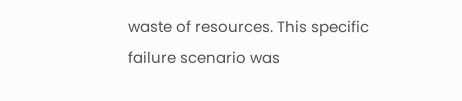waste of resources. This specific failure scenario was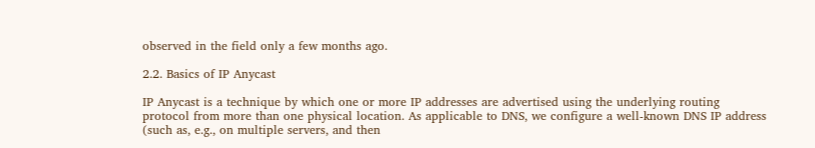observed in the field only a few months ago.

2.2. Basics of IP Anycast

IP Anycast is a technique by which one or more IP addresses are advertised using the underlying routing protocol from more than one physical location. As applicable to DNS, we configure a well-known DNS IP address (such as, e.g., on multiple servers, and then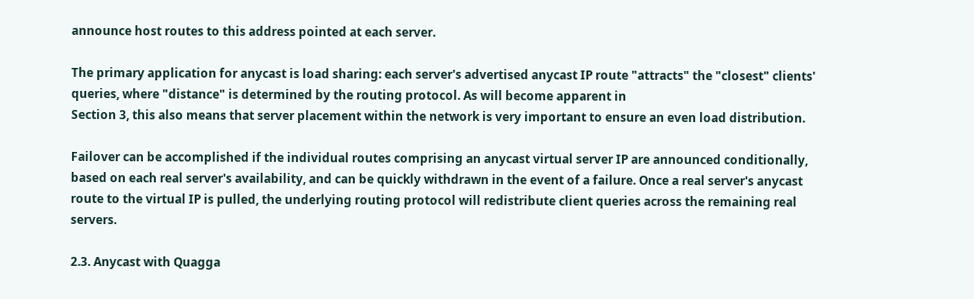announce host routes to this address pointed at each server.

The primary application for anycast is load sharing: each server's advertised anycast IP route "attracts" the "closest" clients' queries, where "distance" is determined by the routing protocol. As will become apparent in
Section 3, this also means that server placement within the network is very important to ensure an even load distribution.

Failover can be accomplished if the individual routes comprising an anycast virtual server IP are announced conditionally, based on each real server's availability, and can be quickly withdrawn in the event of a failure. Once a real server's anycast route to the virtual IP is pulled, the underlying routing protocol will redistribute client queries across the remaining real servers.

2.3. Anycast with Quagga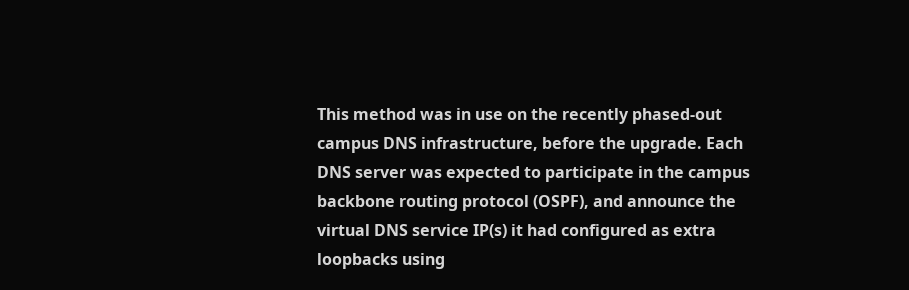This method was in use on the recently phased-out campus DNS infrastructure, before the upgrade. Each DNS server was expected to participate in the campus backbone routing protocol (OSPF), and announce the virtual DNS service IP(s) it had configured as extra loopbacks using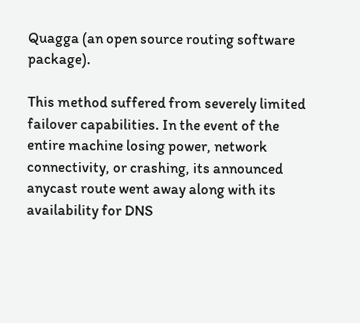Quagga (an open source routing software package).

This method suffered from severely limited failover capabilities. In the event of the entire machine losing power, network connectivity, or crashing, its announced anycast route went away along with its availability for DNS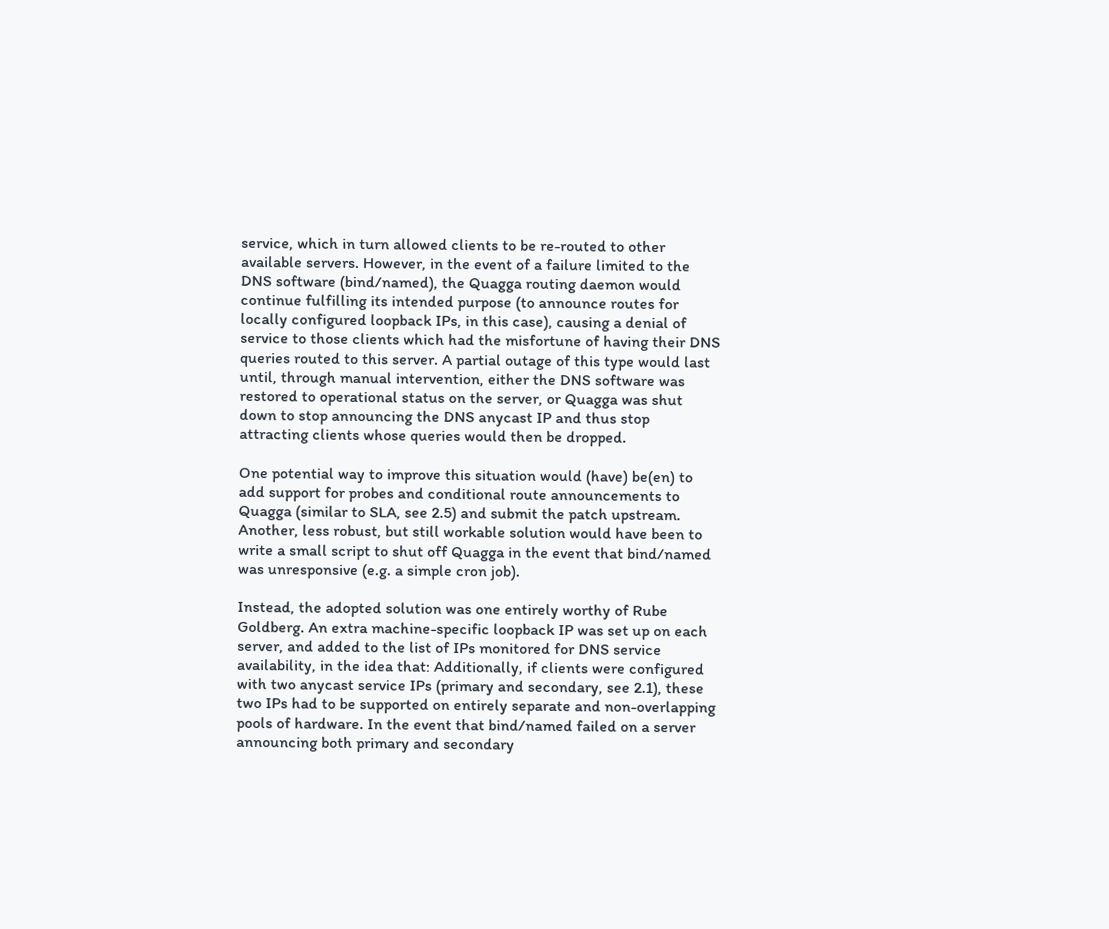service, which in turn allowed clients to be re-routed to other available servers. However, in the event of a failure limited to the DNS software (bind/named), the Quagga routing daemon would continue fulfilling its intended purpose (to announce routes for locally configured loopback IPs, in this case), causing a denial of service to those clients which had the misfortune of having their DNS queries routed to this server. A partial outage of this type would last until, through manual intervention, either the DNS software was restored to operational status on the server, or Quagga was shut down to stop announcing the DNS anycast IP and thus stop attracting clients whose queries would then be dropped.

One potential way to improve this situation would (have) be(en) to add support for probes and conditional route announcements to Quagga (similar to SLA, see 2.5) and submit the patch upstream. Another, less robust, but still workable solution would have been to write a small script to shut off Quagga in the event that bind/named was unresponsive (e.g. a simple cron job).

Instead, the adopted solution was one entirely worthy of Rube Goldberg. An extra machine-specific loopback IP was set up on each server, and added to the list of IPs monitored for DNS service availability, in the idea that: Additionally, if clients were configured with two anycast service IPs (primary and secondary, see 2.1), these two IPs had to be supported on entirely separate and non-overlapping pools of hardware. In the event that bind/named failed on a server announcing both primary and secondary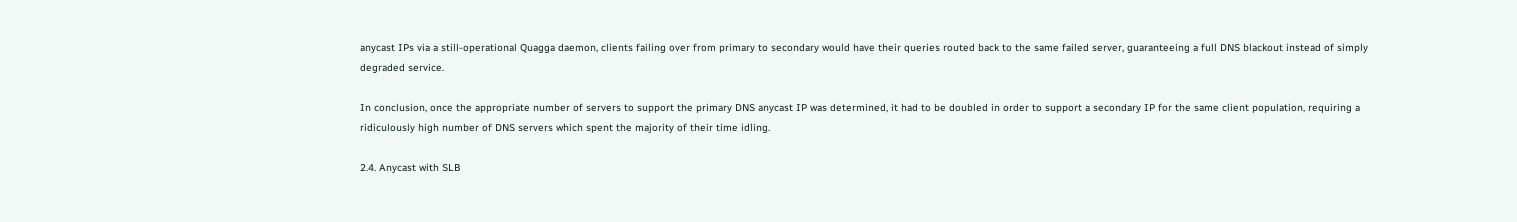anycast IPs via a still-operational Quagga daemon, clients failing over from primary to secondary would have their queries routed back to the same failed server, guaranteeing a full DNS blackout instead of simply degraded service.

In conclusion, once the appropriate number of servers to support the primary DNS anycast IP was determined, it had to be doubled in order to support a secondary IP for the same client population, requiring a ridiculously high number of DNS servers which spent the majority of their time idling.

2.4. Anycast with SLB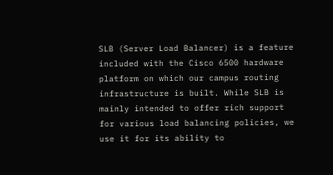SLB (Server Load Balancer) is a feature included with the Cisco 6500 hardware platform on which our campus routing infrastructure is built. While SLB is mainly intended to offer rich support for various load balancing policies, we use it for its ability to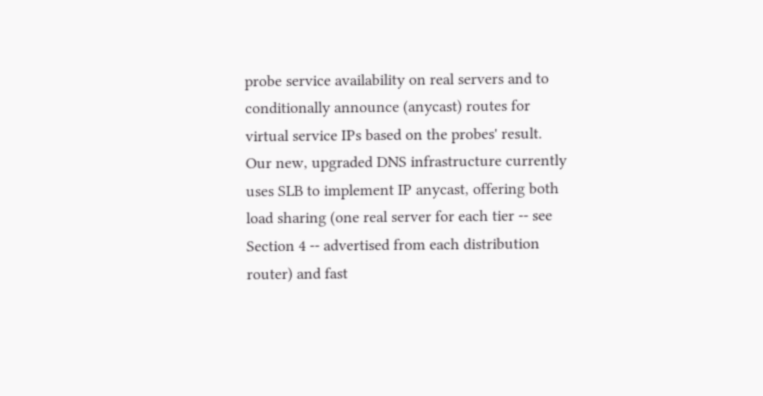probe service availability on real servers and to conditionally announce (anycast) routes for virtual service IPs based on the probes' result. Our new, upgraded DNS infrastructure currently uses SLB to implement IP anycast, offering both load sharing (one real server for each tier -- see Section 4 -- advertised from each distribution router) and fast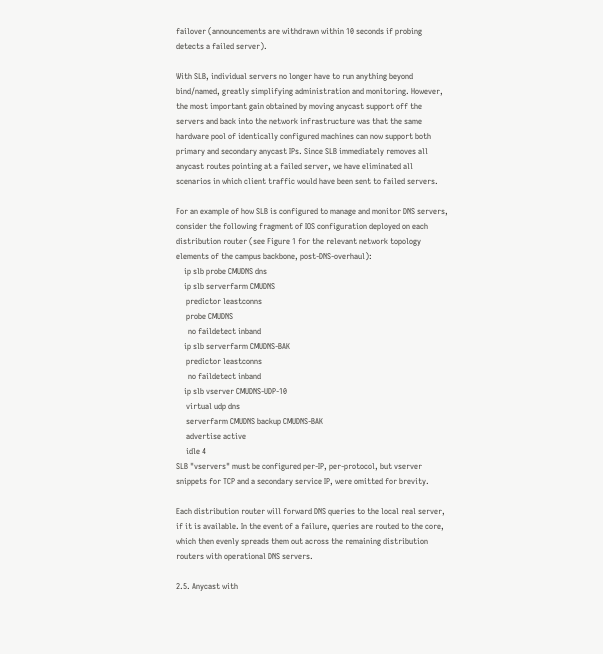failover (announcements are withdrawn within 10 seconds if probing detects a failed server).

With SLB, individual servers no longer have to run anything beyond bind/named, greatly simplifying administration and monitoring. However, the most important gain obtained by moving anycast support off the servers and back into the network infrastructure was that the same hardware pool of identically configured machines can now support both primary and secondary anycast IPs. Since SLB immediately removes all anycast routes pointing at a failed server, we have eliminated all scenarios in which client traffic would have been sent to failed servers.

For an example of how SLB is configured to manage and monitor DNS servers, consider the following fragment of IOS configuration deployed on each distribution router (see Figure 1 for the relevant network topology elements of the campus backbone, post-DNS-overhaul):
    ip slb probe CMUDNS dns
    ip slb serverfarm CMUDNS
     predictor leastconns
     probe CMUDNS
      no faildetect inband
    ip slb serverfarm CMUDNS-BAK
     predictor leastconns
      no faildetect inband
    ip slb vserver CMUDNS-UDP-10
     virtual udp dns
     serverfarm CMUDNS backup CMUDNS-BAK
     advertise active
     idle 4
SLB "vservers" must be configured per-IP, per-protocol, but vserver snippets for TCP and a secondary service IP, were omitted for brevity.

Each distribution router will forward DNS queries to the local real server, if it is available. In the event of a failure, queries are routed to the core, which then evenly spreads them out across the remaining distribution routers with operational DNS servers.

2.5. Anycast with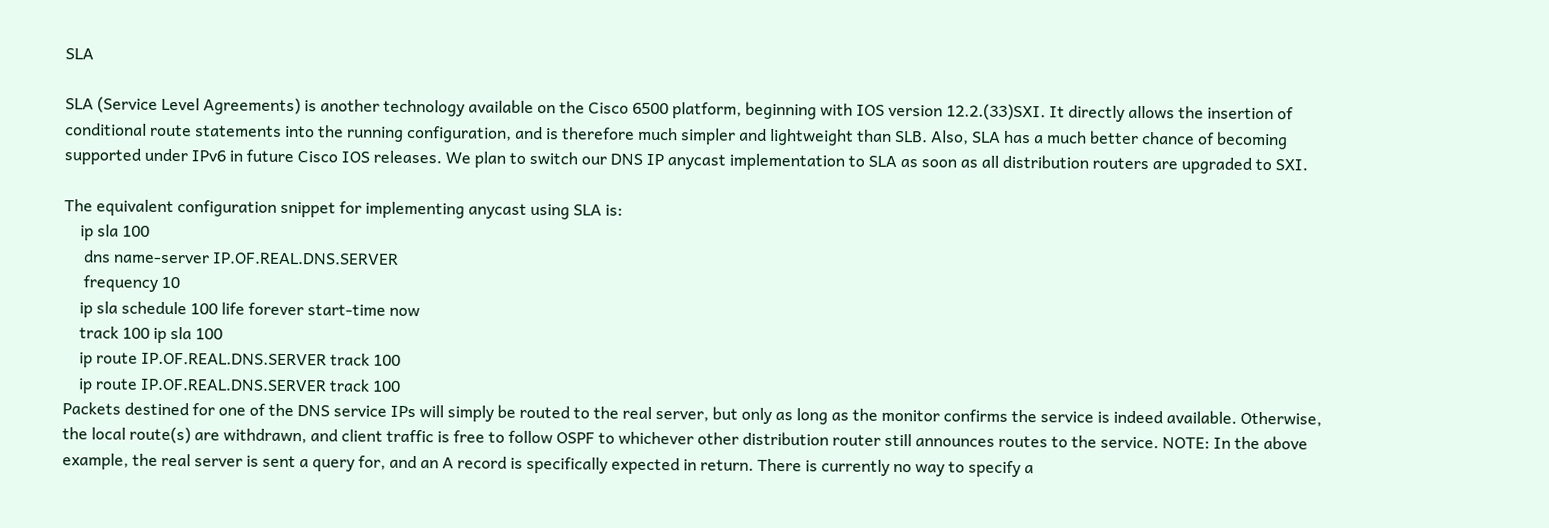SLA

SLA (Service Level Agreements) is another technology available on the Cisco 6500 platform, beginning with IOS version 12.2.(33)SXI. It directly allows the insertion of conditional route statements into the running configuration, and is therefore much simpler and lightweight than SLB. Also, SLA has a much better chance of becoming supported under IPv6 in future Cisco IOS releases. We plan to switch our DNS IP anycast implementation to SLA as soon as all distribution routers are upgraded to SXI.

The equivalent configuration snippet for implementing anycast using SLA is:
    ip sla 100
     dns name-server IP.OF.REAL.DNS.SERVER
     frequency 10
    ip sla schedule 100 life forever start-time now
    track 100 ip sla 100
    ip route IP.OF.REAL.DNS.SERVER track 100
    ip route IP.OF.REAL.DNS.SERVER track 100
Packets destined for one of the DNS service IPs will simply be routed to the real server, but only as long as the monitor confirms the service is indeed available. Otherwise, the local route(s) are withdrawn, and client traffic is free to follow OSPF to whichever other distribution router still announces routes to the service. NOTE: In the above example, the real server is sent a query for, and an A record is specifically expected in return. There is currently no way to specify a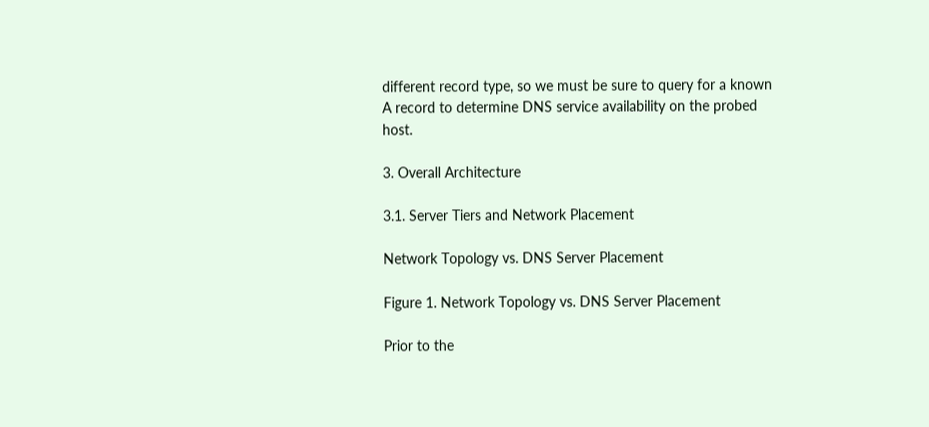different record type, so we must be sure to query for a known A record to determine DNS service availability on the probed host.

3. Overall Architecture

3.1. Server Tiers and Network Placement

Network Topology vs. DNS Server Placement

Figure 1. Network Topology vs. DNS Server Placement

Prior to the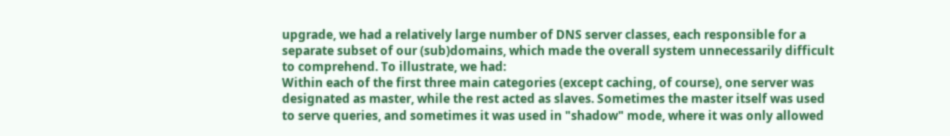upgrade, we had a relatively large number of DNS server classes, each responsible for a separate subset of our (sub)domains, which made the overall system unnecessarily difficult to comprehend. To illustrate, we had:
Within each of the first three main categories (except caching, of course), one server was designated as master, while the rest acted as slaves. Sometimes the master itself was used to serve queries, and sometimes it was used in "shadow" mode, where it was only allowed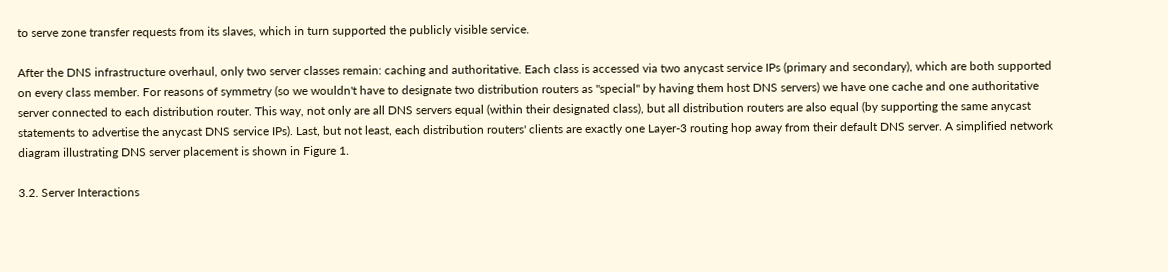to serve zone transfer requests from its slaves, which in turn supported the publicly visible service.

After the DNS infrastructure overhaul, only two server classes remain: caching and authoritative. Each class is accessed via two anycast service IPs (primary and secondary), which are both supported on every class member. For reasons of symmetry (so we wouldn't have to designate two distribution routers as "special" by having them host DNS servers) we have one cache and one authoritative server connected to each distribution router. This way, not only are all DNS servers equal (within their designated class), but all distribution routers are also equal (by supporting the same anycast statements to advertise the anycast DNS service IPs). Last, but not least, each distribution routers' clients are exactly one Layer-3 routing hop away from their default DNS server. A simplified network diagram illustrating DNS server placement is shown in Figure 1.

3.2. Server Interactions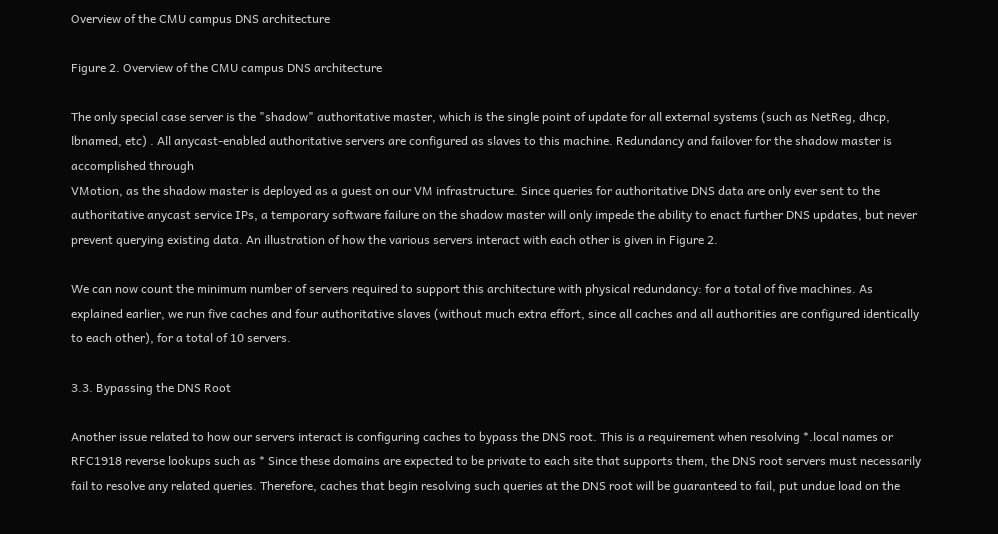Overview of the CMU campus DNS architecture

Figure 2. Overview of the CMU campus DNS architecture

The only special case server is the "shadow" authoritative master, which is the single point of update for all external systems (such as NetReg, dhcp, lbnamed, etc) . All anycast-enabled authoritative servers are configured as slaves to this machine. Redundancy and failover for the shadow master is accomplished through
VMotion, as the shadow master is deployed as a guest on our VM infrastructure. Since queries for authoritative DNS data are only ever sent to the authoritative anycast service IPs, a temporary software failure on the shadow master will only impede the ability to enact further DNS updates, but never prevent querying existing data. An illustration of how the various servers interact with each other is given in Figure 2.

We can now count the minimum number of servers required to support this architecture with physical redundancy: for a total of five machines. As explained earlier, we run five caches and four authoritative slaves (without much extra effort, since all caches and all authorities are configured identically to each other), for a total of 10 servers.

3.3. Bypassing the DNS Root

Another issue related to how our servers interact is configuring caches to bypass the DNS root. This is a requirement when resolving *.local names or RFC1918 reverse lookups such as * Since these domains are expected to be private to each site that supports them, the DNS root servers must necessarily fail to resolve any related queries. Therefore, caches that begin resolving such queries at the DNS root will be guaranteed to fail, put undue load on the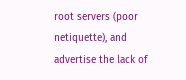root servers (poor netiquette), and advertise the lack of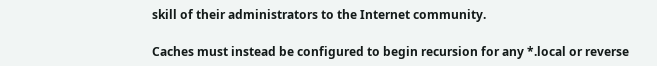skill of their administrators to the Internet community.

Caches must instead be configured to begin recursion for any *.local or reverse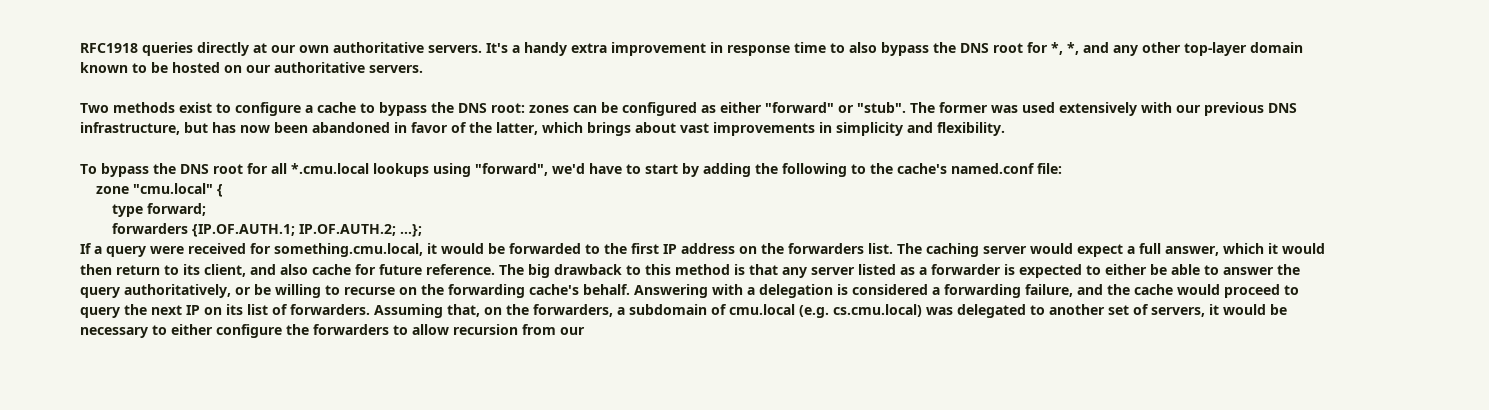RFC1918 queries directly at our own authoritative servers. It's a handy extra improvement in response time to also bypass the DNS root for *, *, and any other top-layer domain known to be hosted on our authoritative servers.

Two methods exist to configure a cache to bypass the DNS root: zones can be configured as either "forward" or "stub". The former was used extensively with our previous DNS infrastructure, but has now been abandoned in favor of the latter, which brings about vast improvements in simplicity and flexibility.

To bypass the DNS root for all *.cmu.local lookups using "forward", we'd have to start by adding the following to the cache's named.conf file:
    zone "cmu.local" {
        type forward;
        forwarders {IP.OF.AUTH.1; IP.OF.AUTH.2; ...};
If a query were received for something.cmu.local, it would be forwarded to the first IP address on the forwarders list. The caching server would expect a full answer, which it would then return to its client, and also cache for future reference. The big drawback to this method is that any server listed as a forwarder is expected to either be able to answer the query authoritatively, or be willing to recurse on the forwarding cache's behalf. Answering with a delegation is considered a forwarding failure, and the cache would proceed to query the next IP on its list of forwarders. Assuming that, on the forwarders, a subdomain of cmu.local (e.g. cs.cmu.local) was delegated to another set of servers, it would be necessary to either configure the forwarders to allow recursion from our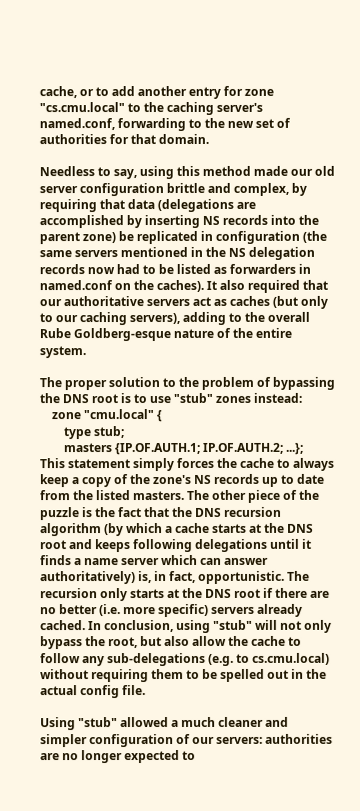cache, or to add another entry for zone "cs.cmu.local" to the caching server's named.conf, forwarding to the new set of authorities for that domain.

Needless to say, using this method made our old server configuration brittle and complex, by requiring that data (delegations are accomplished by inserting NS records into the parent zone) be replicated in configuration (the same servers mentioned in the NS delegation records now had to be listed as forwarders in named.conf on the caches). It also required that our authoritative servers act as caches (but only to our caching servers), adding to the overall Rube Goldberg-esque nature of the entire system.

The proper solution to the problem of bypassing the DNS root is to use "stub" zones instead:
    zone "cmu.local" {
        type stub;
        masters {IP.OF.AUTH.1; IP.OF.AUTH.2; ...};
This statement simply forces the cache to always keep a copy of the zone's NS records up to date from the listed masters. The other piece of the puzzle is the fact that the DNS recursion algorithm (by which a cache starts at the DNS root and keeps following delegations until it finds a name server which can answer authoritatively) is, in fact, opportunistic. The recursion only starts at the DNS root if there are no better (i.e. more specific) servers already cached. In conclusion, using "stub" will not only bypass the root, but also allow the cache to follow any sub-delegations (e.g. to cs.cmu.local) without requiring them to be spelled out in the actual config file.

Using "stub" allowed a much cleaner and simpler configuration of our servers: authorities are no longer expected to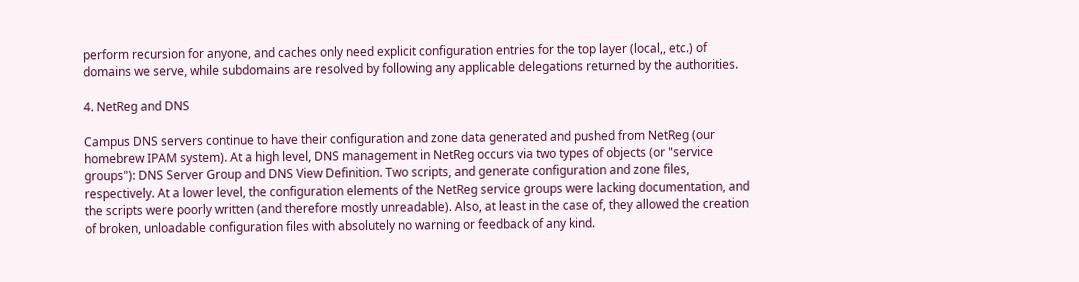perform recursion for anyone, and caches only need explicit configuration entries for the top layer (local,, etc.) of domains we serve, while subdomains are resolved by following any applicable delegations returned by the authorities.

4. NetReg and DNS

Campus DNS servers continue to have their configuration and zone data generated and pushed from NetReg (our homebrew IPAM system). At a high level, DNS management in NetReg occurs via two types of objects (or "service groups"): DNS Server Group and DNS View Definition. Two scripts, and generate configuration and zone files, respectively. At a lower level, the configuration elements of the NetReg service groups were lacking documentation, and the scripts were poorly written (and therefore mostly unreadable). Also, at least in the case of, they allowed the creation of broken, unloadable configuration files with absolutely no warning or feedback of any kind.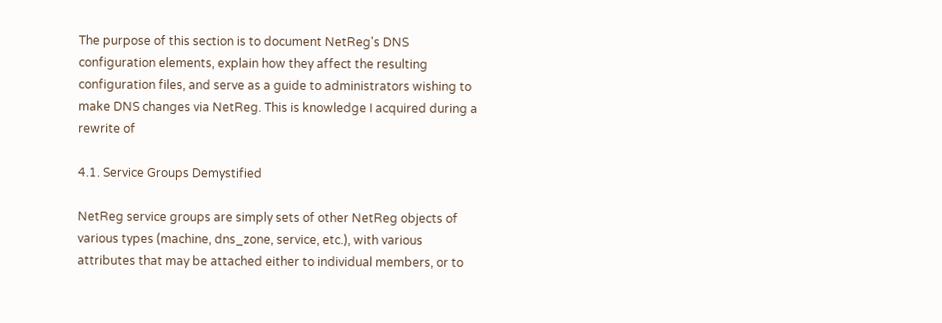The purpose of this section is to document NetReg's DNS configuration elements, explain how they affect the resulting configuration files, and serve as a guide to administrators wishing to make DNS changes via NetReg. This is knowledge I acquired during a
rewrite of

4.1. Service Groups Demystified

NetReg service groups are simply sets of other NetReg objects of various types (machine, dns_zone, service, etc.), with various attributes that may be attached either to individual members, or to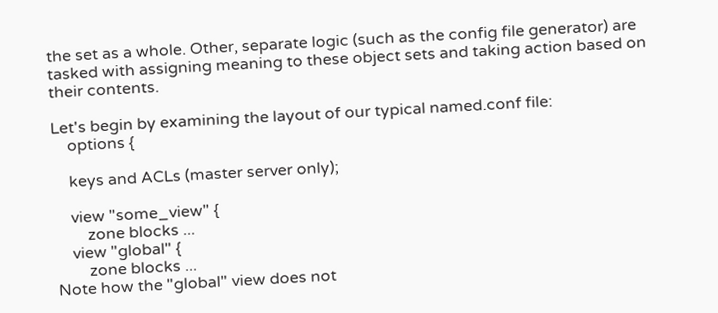the set as a whole. Other, separate logic (such as the config file generator) are tasked with assigning meaning to these object sets and taking action based on their contents.

Let's begin by examining the layout of our typical named.conf file:
    options {

    keys and ACLs (master server only);

    view "some_view" {
        zone blocks ...
    view "global" {
        zone blocks ...
Note how the "global" view does not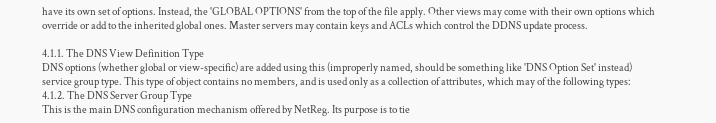have its own set of options. Instead, the 'GLOBAL OPTIONS' from the top of the file apply. Other views may come with their own options which override or add to the inherited global ones. Master servers may contain keys and ACLs which control the DDNS update process.

4.1.1. The DNS View Definition Type
DNS options (whether global or view-specific) are added using this (improperly named, should be something like 'DNS Option Set' instead) service group type. This type of object contains no members, and is used only as a collection of attributes, which may of the following types:
4.1.2. The DNS Server Group Type
This is the main DNS configuration mechanism offered by NetReg. Its purpose is to tie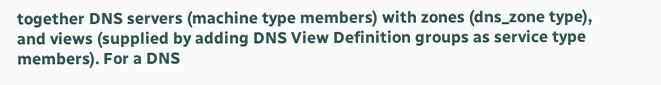together DNS servers (machine type members) with zones (dns_zone type), and views (supplied by adding DNS View Definition groups as service type members). For a DNS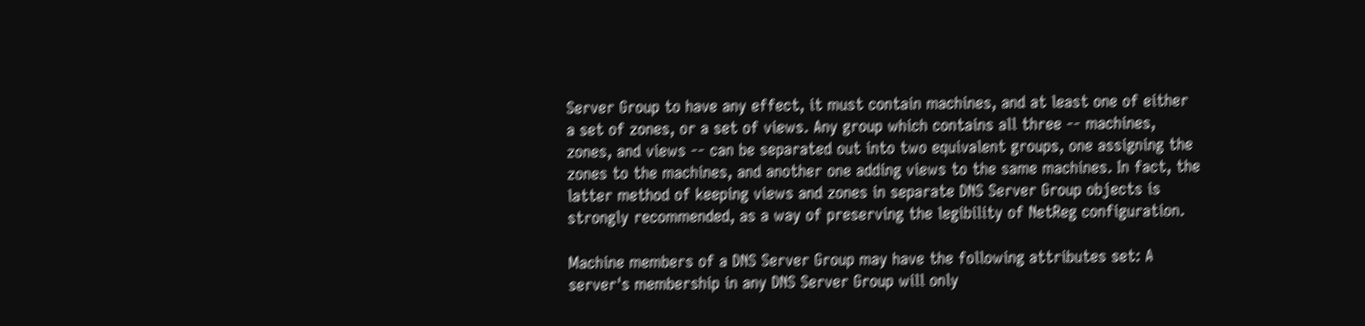Server Group to have any effect, it must contain machines, and at least one of either a set of zones, or a set of views. Any group which contains all three -- machines, zones, and views -- can be separated out into two equivalent groups, one assigning the zones to the machines, and another one adding views to the same machines. In fact, the latter method of keeping views and zones in separate DNS Server Group objects is strongly recommended, as a way of preserving the legibility of NetReg configuration.

Machine members of a DNS Server Group may have the following attributes set: A server's membership in any DNS Server Group will only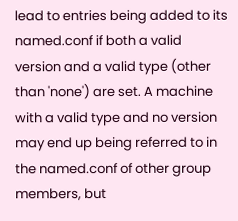lead to entries being added to its named.conf if both a valid version and a valid type (other than 'none') are set. A machine with a valid type and no version may end up being referred to in the named.conf of other group members, but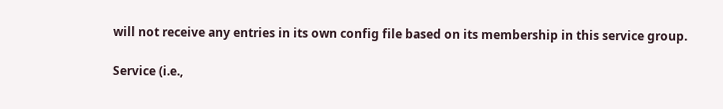will not receive any entries in its own config file based on its membership in this service group.

Service (i.e.,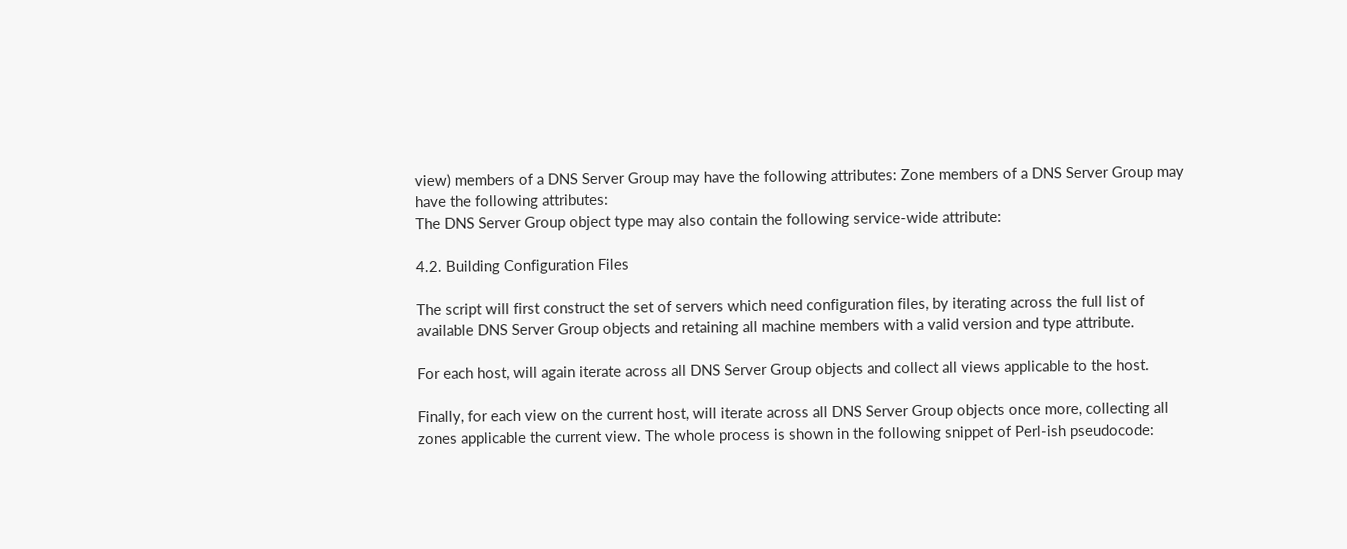view) members of a DNS Server Group may have the following attributes: Zone members of a DNS Server Group may have the following attributes:
The DNS Server Group object type may also contain the following service-wide attribute:

4.2. Building Configuration Files

The script will first construct the set of servers which need configuration files, by iterating across the full list of available DNS Server Group objects and retaining all machine members with a valid version and type attribute.

For each host, will again iterate across all DNS Server Group objects and collect all views applicable to the host.

Finally, for each view on the current host, will iterate across all DNS Server Group objects once more, collecting all zones applicable the current view. The whole process is shown in the following snippet of Perl-ish pseudocode: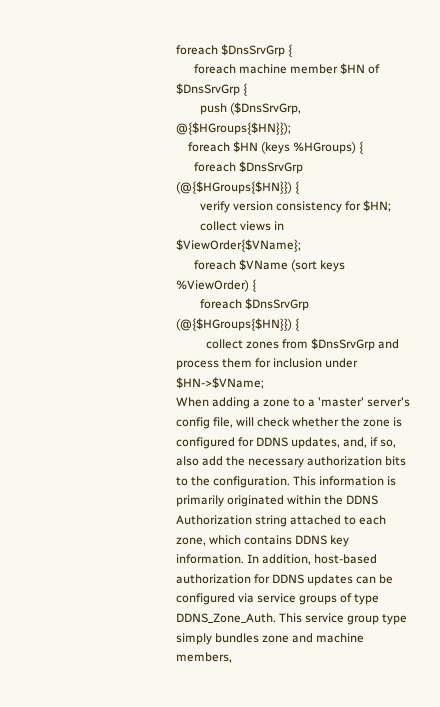foreach $DnsSrvGrp {
      foreach machine member $HN of $DnsSrvGrp {
        push ($DnsSrvGrp, @{$HGroups{$HN}});
    foreach $HN (keys %HGroups) {
      foreach $DnsSrvGrp (@{$HGroups{$HN}}) {
        verify version consistency for $HN;
        collect views in $ViewOrder{$VName};
      foreach $VName (sort keys %ViewOrder) {
        foreach $DnsSrvGrp (@{$HGroups{$HN}}) {
          collect zones from $DnsSrvGrp and process them for inclusion under $HN->$VName;
When adding a zone to a 'master' server's config file, will check whether the zone is configured for DDNS updates, and, if so, also add the necessary authorization bits to the configuration. This information is primarily originated within the DDNS Authorization string attached to each zone, which contains DDNS key information. In addition, host-based authorization for DDNS updates can be configured via service groups of type DDNS_Zone_Auth. This service group type simply bundles zone and machine members,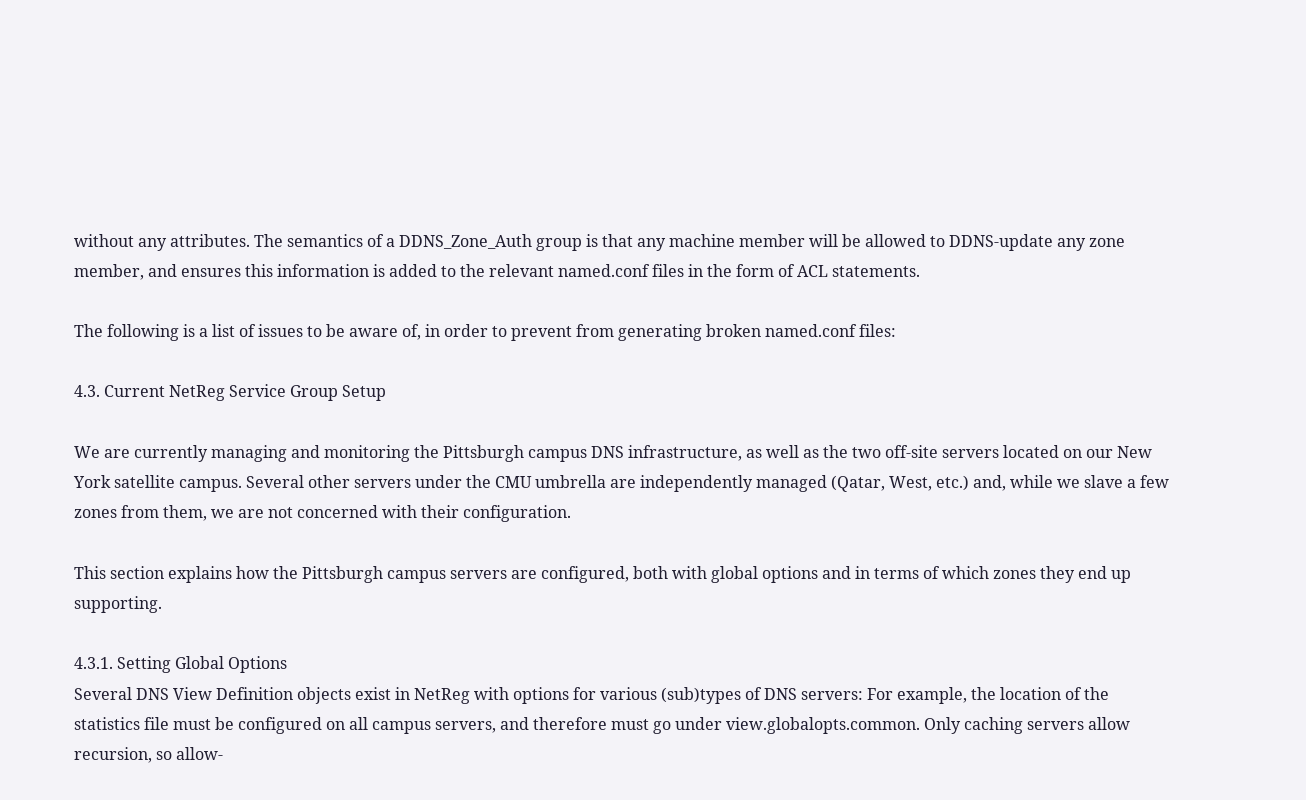without any attributes. The semantics of a DDNS_Zone_Auth group is that any machine member will be allowed to DDNS-update any zone member, and ensures this information is added to the relevant named.conf files in the form of ACL statements.

The following is a list of issues to be aware of, in order to prevent from generating broken named.conf files:

4.3. Current NetReg Service Group Setup

We are currently managing and monitoring the Pittsburgh campus DNS infrastructure, as well as the two off-site servers located on our New York satellite campus. Several other servers under the CMU umbrella are independently managed (Qatar, West, etc.) and, while we slave a few zones from them, we are not concerned with their configuration.

This section explains how the Pittsburgh campus servers are configured, both with global options and in terms of which zones they end up supporting.

4.3.1. Setting Global Options
Several DNS View Definition objects exist in NetReg with options for various (sub)types of DNS servers: For example, the location of the statistics file must be configured on all campus servers, and therefore must go under view.globalopts.common. Only caching servers allow recursion, so allow-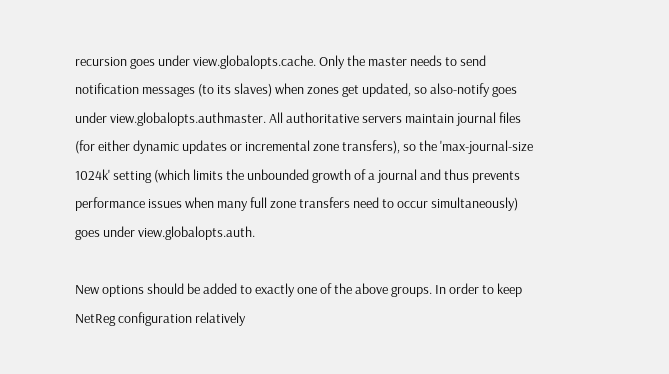recursion goes under view.globalopts.cache. Only the master needs to send notification messages (to its slaves) when zones get updated, so also-notify goes under view.globalopts.authmaster. All authoritative servers maintain journal files (for either dynamic updates or incremental zone transfers), so the 'max-journal-size 1024k' setting (which limits the unbounded growth of a journal and thus prevents performance issues when many full zone transfers need to occur simultaneously) goes under view.globalopts.auth.

New options should be added to exactly one of the above groups. In order to keep NetReg configuration relatively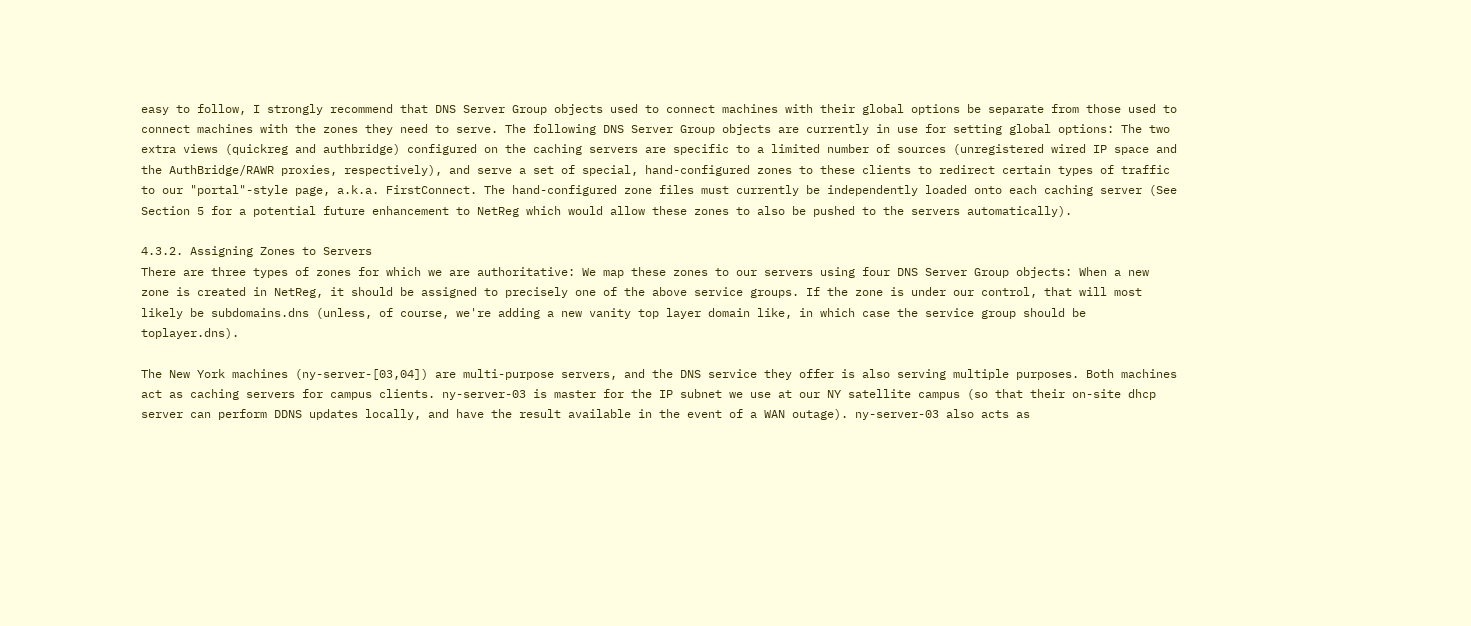easy to follow, I strongly recommend that DNS Server Group objects used to connect machines with their global options be separate from those used to connect machines with the zones they need to serve. The following DNS Server Group objects are currently in use for setting global options: The two extra views (quickreg and authbridge) configured on the caching servers are specific to a limited number of sources (unregistered wired IP space and the AuthBridge/RAWR proxies, respectively), and serve a set of special, hand-configured zones to these clients to redirect certain types of traffic to our "portal"-style page, a.k.a. FirstConnect. The hand-configured zone files must currently be independently loaded onto each caching server (See
Section 5 for a potential future enhancement to NetReg which would allow these zones to also be pushed to the servers automatically).

4.3.2. Assigning Zones to Servers
There are three types of zones for which we are authoritative: We map these zones to our servers using four DNS Server Group objects: When a new zone is created in NetReg, it should be assigned to precisely one of the above service groups. If the zone is under our control, that will most likely be subdomains.dns (unless, of course, we're adding a new vanity top layer domain like, in which case the service group should be toplayer.dns).

The New York machines (ny-server-[03,04]) are multi-purpose servers, and the DNS service they offer is also serving multiple purposes. Both machines act as caching servers for campus clients. ny-server-03 is master for the IP subnet we use at our NY satellite campus (so that their on-site dhcp server can perform DDNS updates locally, and have the result available in the event of a WAN outage). ny-server-03 also acts as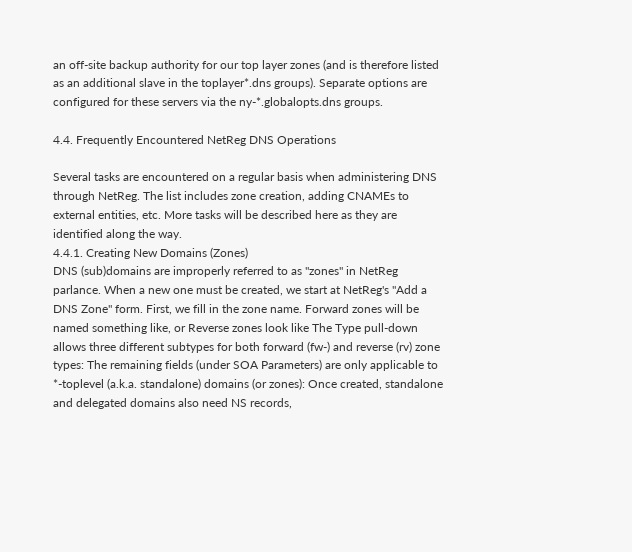an off-site backup authority for our top layer zones (and is therefore listed as an additional slave in the toplayer*.dns groups). Separate options are configured for these servers via the ny-*.globalopts.dns groups.

4.4. Frequently Encountered NetReg DNS Operations

Several tasks are encountered on a regular basis when administering DNS through NetReg. The list includes zone creation, adding CNAMEs to external entities, etc. More tasks will be described here as they are identified along the way.
4.4.1. Creating New Domains (Zones)
DNS (sub)domains are improperly referred to as "zones" in NetReg parlance. When a new one must be created, we start at NetReg's "Add a DNS Zone" form. First, we fill in the zone name. Forward zones will be named something like, or Reverse zones look like The Type pull-down allows three different subtypes for both forward (fw-) and reverse (rv) zone types: The remaining fields (under SOA Parameters) are only applicable to *-toplevel (a.k.a. standalone) domains (or zones): Once created, standalone and delegated domains also need NS records,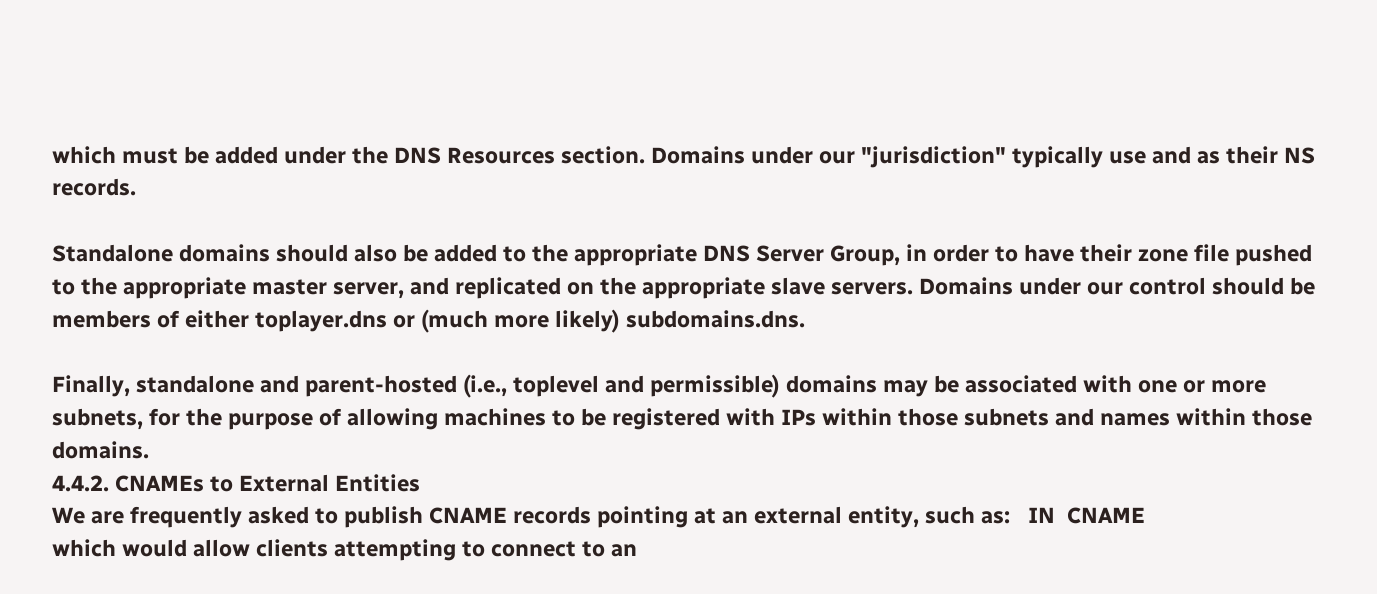which must be added under the DNS Resources section. Domains under our "jurisdiction" typically use and as their NS records.

Standalone domains should also be added to the appropriate DNS Server Group, in order to have their zone file pushed to the appropriate master server, and replicated on the appropriate slave servers. Domains under our control should be members of either toplayer.dns or (much more likely) subdomains.dns.

Finally, standalone and parent-hosted (i.e., toplevel and permissible) domains may be associated with one or more subnets, for the purpose of allowing machines to be registered with IPs within those subnets and names within those domains.
4.4.2. CNAMEs to External Entities
We are frequently asked to publish CNAME records pointing at an external entity, such as:   IN  CNAME
which would allow clients attempting to connect to an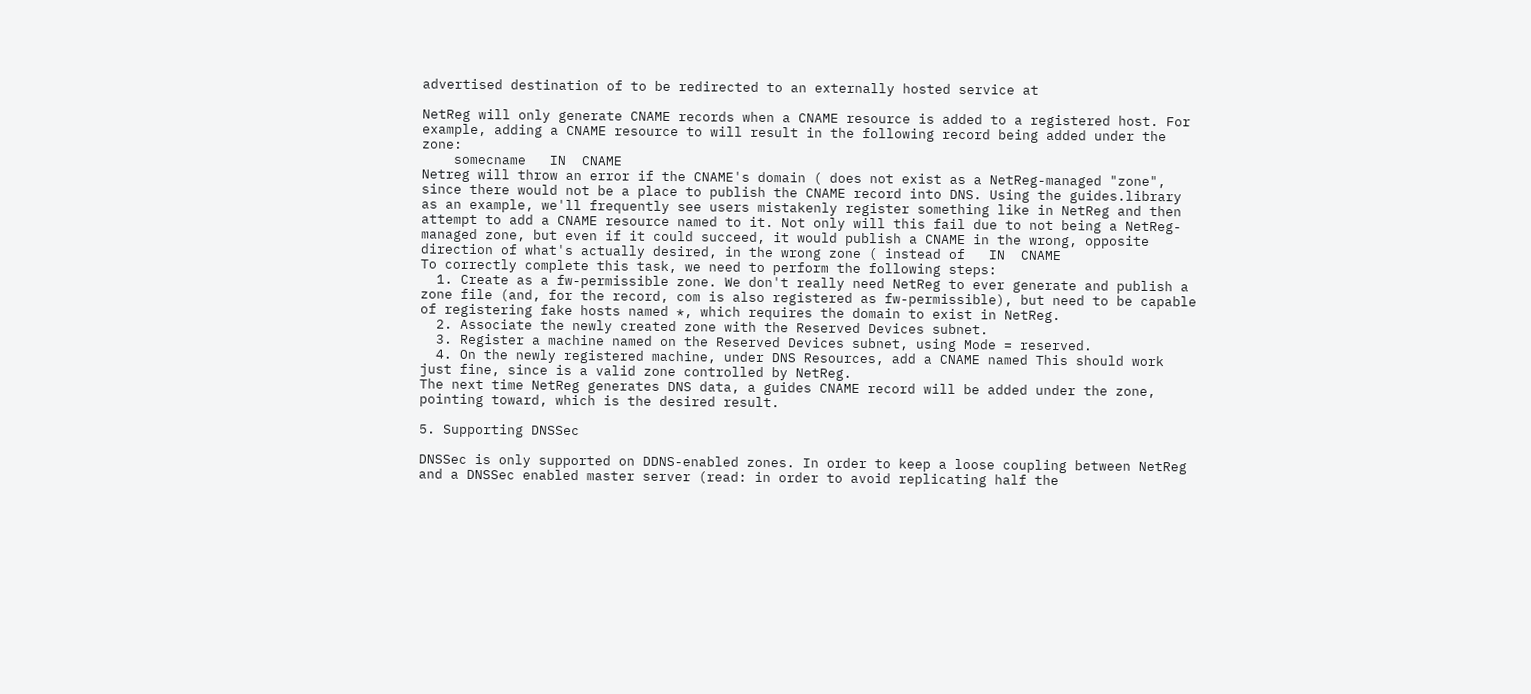advertised destination of to be redirected to an externally hosted service at

NetReg will only generate CNAME records when a CNAME resource is added to a registered host. For example, adding a CNAME resource to will result in the following record being added under the zone:
    somecname   IN  CNAME
Netreg will throw an error if the CNAME's domain ( does not exist as a NetReg-managed "zone", since there would not be a place to publish the CNAME record into DNS. Using the guides.library as an example, we'll frequently see users mistakenly register something like in NetReg and then attempt to add a CNAME resource named to it. Not only will this fail due to not being a NetReg-managed zone, but even if it could succeed, it would publish a CNAME in the wrong, opposite direction of what's actually desired, in the wrong zone ( instead of   IN  CNAME
To correctly complete this task, we need to perform the following steps:
  1. Create as a fw-permissible zone. We don't really need NetReg to ever generate and publish a zone file (and, for the record, com is also registered as fw-permissible), but need to be capable of registering fake hosts named *, which requires the domain to exist in NetReg.
  2. Associate the newly created zone with the Reserved Devices subnet.
  3. Register a machine named on the Reserved Devices subnet, using Mode = reserved.
  4. On the newly registered machine, under DNS Resources, add a CNAME named This should work just fine, since is a valid zone controlled by NetReg.
The next time NetReg generates DNS data, a guides CNAME record will be added under the zone, pointing toward, which is the desired result.

5. Supporting DNSSec

DNSSec is only supported on DDNS-enabled zones. In order to keep a loose coupling between NetReg and a DNSSec enabled master server (read: in order to avoid replicating half the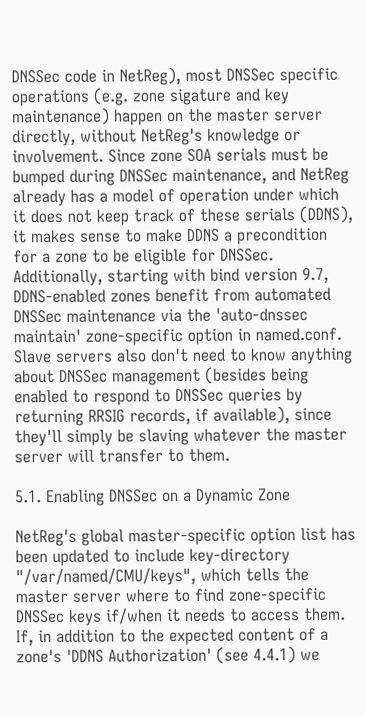DNSSec code in NetReg), most DNSSec specific operations (e.g. zone sigature and key maintenance) happen on the master server directly, without NetReg's knowledge or involvement. Since zone SOA serials must be bumped during DNSSec maintenance, and NetReg already has a model of operation under which it does not keep track of these serials (DDNS), it makes sense to make DDNS a precondition for a zone to be eligible for DNSSec. Additionally, starting with bind version 9.7, DDNS-enabled zones benefit from automated DNSSec maintenance via the 'auto-dnssec maintain' zone-specific option in named.conf. Slave servers also don't need to know anything about DNSSec management (besides being enabled to respond to DNSSec queries by returning RRSIG records, if available), since they'll simply be slaving whatever the master server will transfer to them.

5.1. Enabling DNSSec on a Dynamic Zone

NetReg's global master-specific option list has been updated to include key-directory "/var/named/CMU/keys", which tells the master server where to find zone-specific DNSSec keys if/when it needs to access them. If, in addition to the expected content of a zone's 'DDNS Authorization' (see 4.4.1) we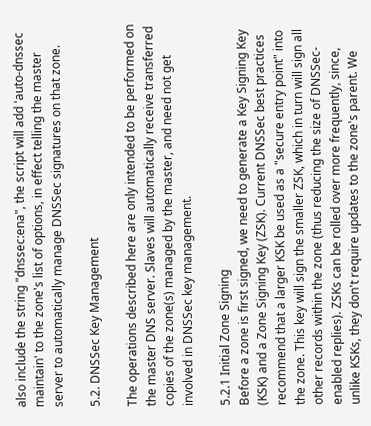also include the string "dnssec:ena", the script will add 'auto-dnssec maintain' to the zone's list of options, in effect telling the master server to automatically manage DNSSec signatures on that zone.

5.2. DNSSec Key Management

The operations described here are only intended to be performed on the master DNS server. Slaves will automatically receive transferred copies of the zone(s) managed by the master, and need not get involved in DNSSec key management.

5.2.1 Initial Zone Signing
Before a zone is first signed, we need to generate a Key Signing Key (KSK) and a Zone Signing Key (ZSK). Current DNSSec best practices recommend that a larger KSK be used as a "secure entry point" into the zone. This key will sign the smaller ZSK, which in turn will sign all other records within the zone (thus reducing the size of DNSSec-enabled replies). ZSKs can be rolled over more frequently, since, unlike KSKs, they don't require updates to the zone's parent. We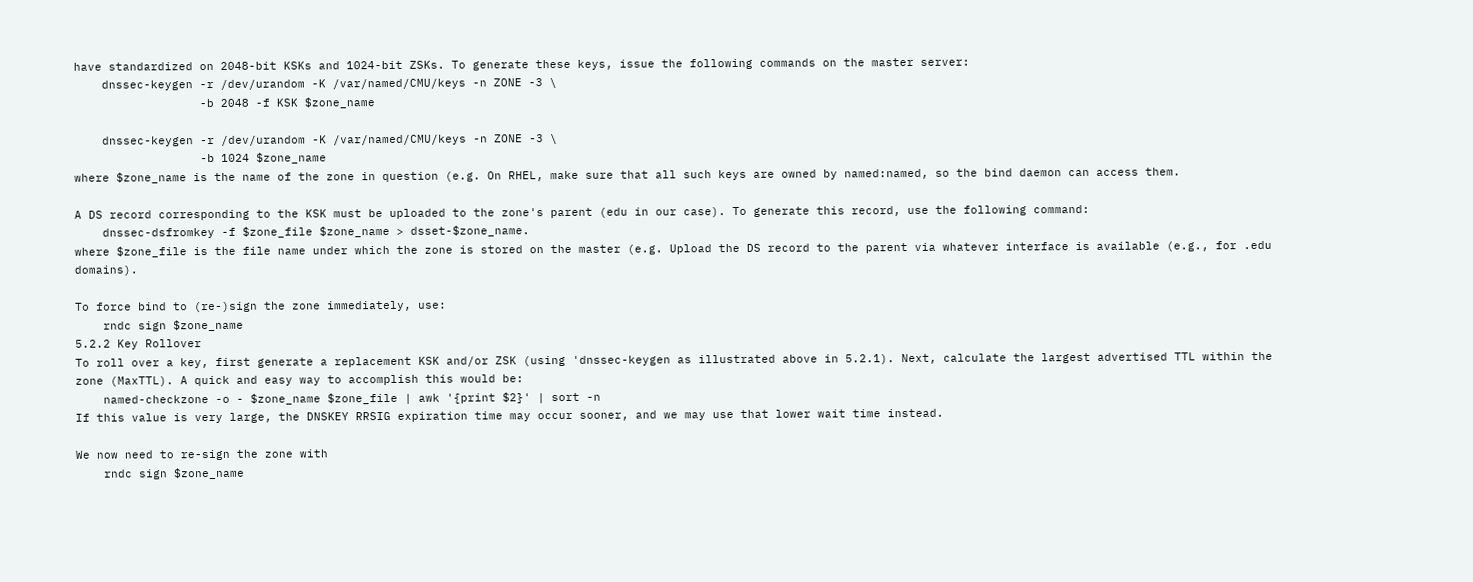have standardized on 2048-bit KSKs and 1024-bit ZSKs. To generate these keys, issue the following commands on the master server:
    dnssec-keygen -r /dev/urandom -K /var/named/CMU/keys -n ZONE -3 \
                  -b 2048 -f KSK $zone_name

    dnssec-keygen -r /dev/urandom -K /var/named/CMU/keys -n ZONE -3 \
                  -b 1024 $zone_name
where $zone_name is the name of the zone in question (e.g. On RHEL, make sure that all such keys are owned by named:named, so the bind daemon can access them.

A DS record corresponding to the KSK must be uploaded to the zone's parent (edu in our case). To generate this record, use the following command:
    dnssec-dsfromkey -f $zone_file $zone_name > dsset-$zone_name.
where $zone_file is the file name under which the zone is stored on the master (e.g. Upload the DS record to the parent via whatever interface is available (e.g., for .edu domains).

To force bind to (re-)sign the zone immediately, use:
    rndc sign $zone_name
5.2.2 Key Rollover
To roll over a key, first generate a replacement KSK and/or ZSK (using 'dnssec-keygen as illustrated above in 5.2.1). Next, calculate the largest advertised TTL within the zone (MaxTTL). A quick and easy way to accomplish this would be:
    named-checkzone -o - $zone_name $zone_file | awk '{print $2}' | sort -n
If this value is very large, the DNSKEY RRSIG expiration time may occur sooner, and we may use that lower wait time instead.

We now need to re-sign the zone with
    rndc sign $zone_name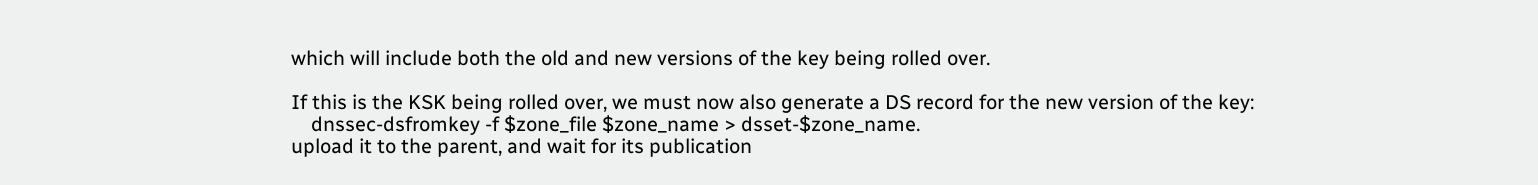which will include both the old and new versions of the key being rolled over.

If this is the KSK being rolled over, we must now also generate a DS record for the new version of the key:
    dnssec-dsfromkey -f $zone_file $zone_name > dsset-$zone_name.
upload it to the parent, and wait for its publication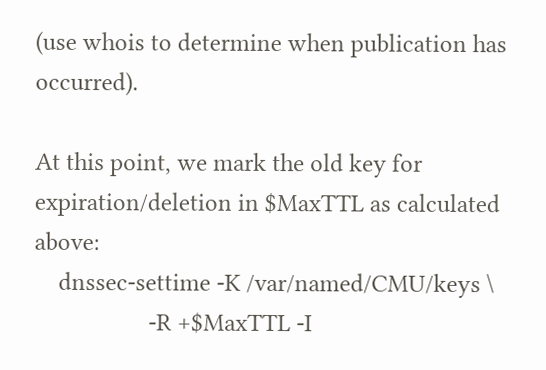(use whois to determine when publication has occurred).

At this point, we mark the old key for expiration/deletion in $MaxTTL as calculated above:
    dnssec-settime -K /var/named/CMU/keys \
                   -R +$MaxTTL -I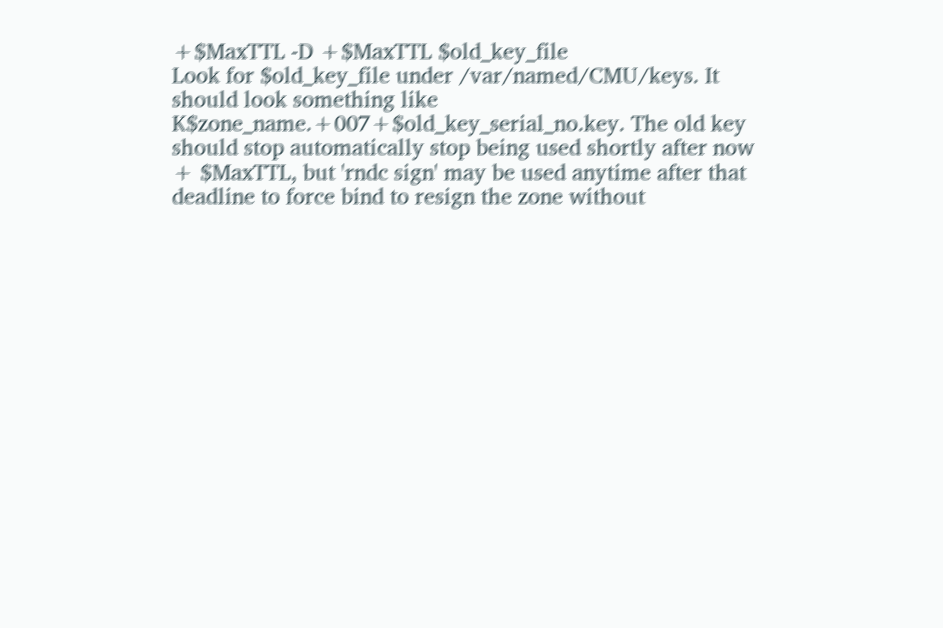+$MaxTTL -D +$MaxTTL $old_key_file
Look for $old_key_file under /var/named/CMU/keys. It should look something like K$zone_name.+007+$old_key_serial_no.key. The old key should stop automatically stop being used shortly after now + $MaxTTL, but 'rndc sign' may be used anytime after that deadline to force bind to resign the zone without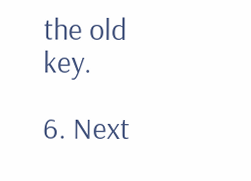the old key.

6. Next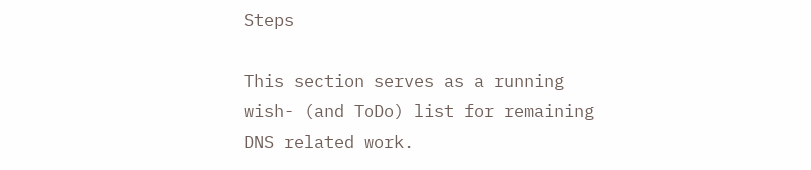Steps

This section serves as a running wish- (and ToDo) list for remaining DNS related work.